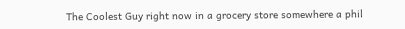The Coolest Guy right now in a grocery store somewhere a phil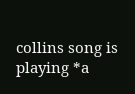collins song is playing *a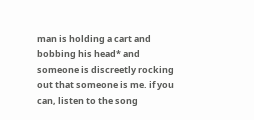man is holding a cart and bobbing his head* and someone is discreetly rocking out that someone is me. if you can, listen to the song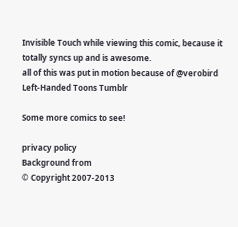Invisible Touch while viewing this comic, because it totally syncs up and is awesome.
all of this was put in motion because of @verobird
Left-Handed Toons Tumblr

Some more comics to see!

privacy policy
Background from
© Copyright 2007-2013